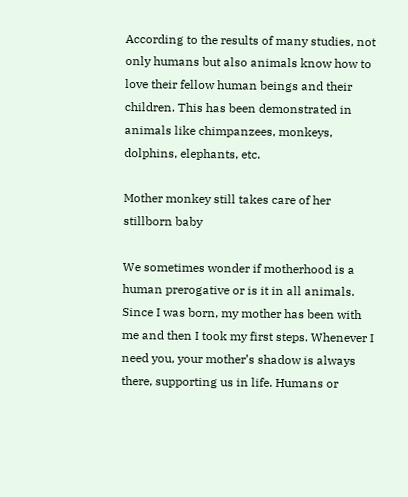According to the results of many studies, not only humans but also animals know how to love their fellow human beings and their children. This has been demonstrated in animals like chimpanzees, monkeys, dolphins, elephants, etc.

Mother monkey still takes care of her stillborn baby

We sometimes wonder if motherhood is a human prerogative or is it in all animals. Since I was born, my mother has been with me and then I took my first steps. Whenever I need you, your mother’s shadow is always there, supporting us in life. Humans or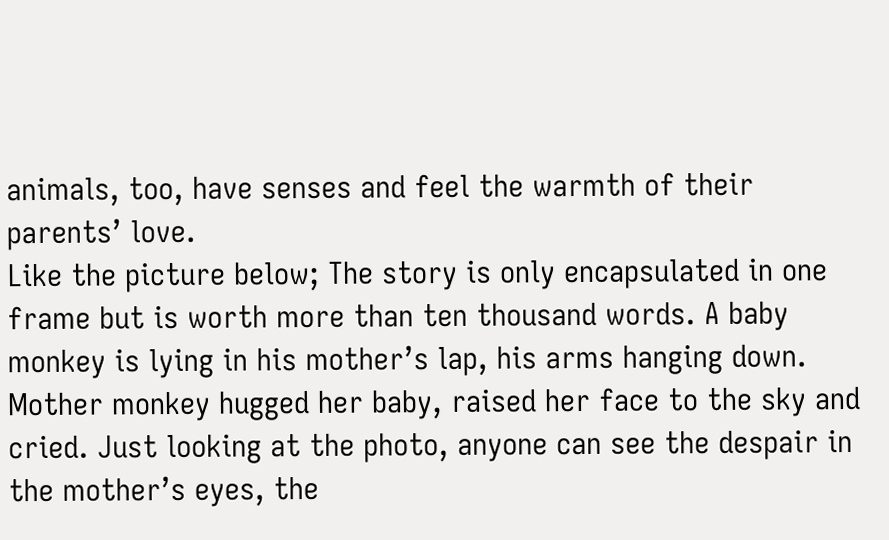animals, too, have senses and feel the warmth of their parents’ love.
Like the picture below; The story is only encapsulated in one frame but is worth more than ten thousand words. A baby monkey is lying in his mother’s lap, his arms hanging down. Mother monkey hugged her baby, raised her face to the sky and cried. Just looking at the photo, anyone can see the despair in the mother’s eyes, the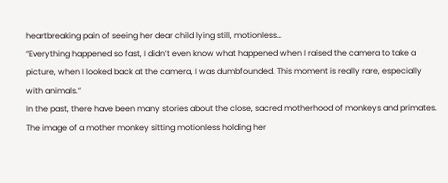heartbreaking pain of seeing her dear child lying still, motionless…
“Everything happened so fast, I didn’t even know what happened when I raised the camera to take a picture, when I looked back at the camera, I was dumbfounded. This moment is really rare, especially with animals.”
In the past, there have been many stories about the close, sacred motherhood of monkeys and primates. The image of a mother monkey sitting motionless holding her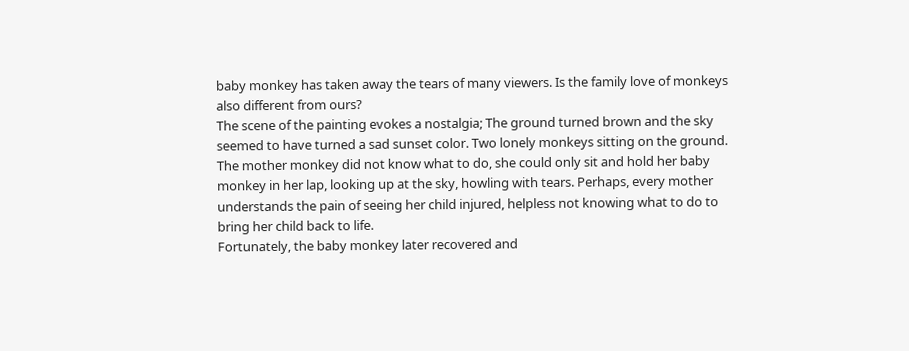baby monkey has taken away the tears of many viewers. Is the family love of monkeys also different from ours?
The scene of the painting evokes a nostalgia; The ground turned brown and the sky seemed to have turned a sad sunset color. Two lonely monkeys sitting on the ground. The mother monkey did not know what to do, she could only sit and hold her baby monkey in her lap, looking up at the sky, howling with tears. Perhaps, every mother understands the pain of seeing her child injured, helpless not knowing what to do to bring her child back to life.
Fortunately, the baby monkey later recovered and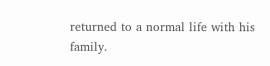returned to a normal life with his family.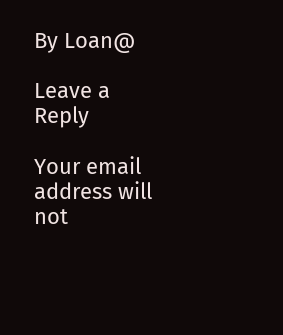By Loan@

Leave a Reply

Your email address will not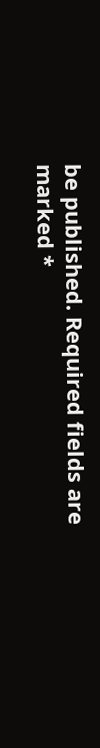be published. Required fields are marked *